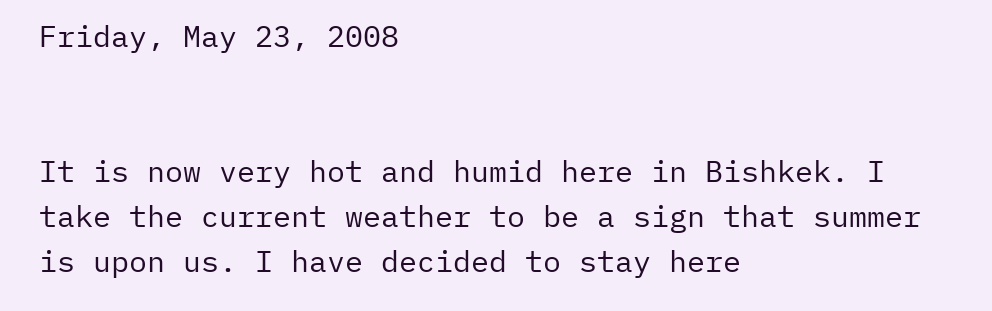Friday, May 23, 2008


It is now very hot and humid here in Bishkek. I take the current weather to be a sign that summer is upon us. I have decided to stay here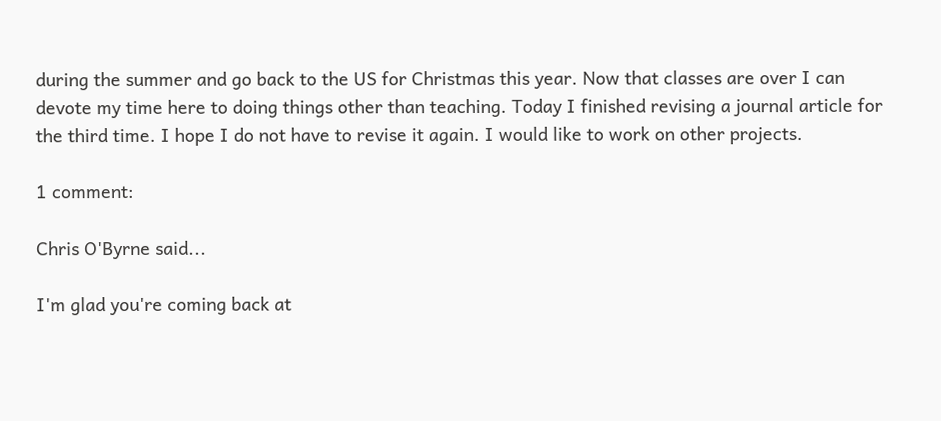during the summer and go back to the US for Christmas this year. Now that classes are over I can devote my time here to doing things other than teaching. Today I finished revising a journal article for the third time. I hope I do not have to revise it again. I would like to work on other projects.

1 comment:

Chris O'Byrne said...

I'm glad you're coming back at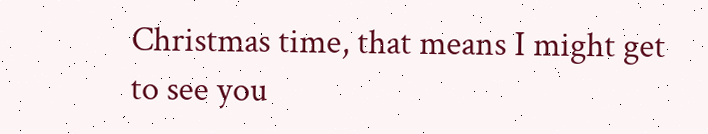Christmas time, that means I might get to see you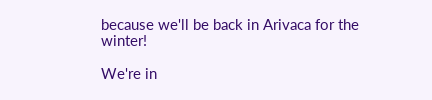because we'll be back in Arivaca for the winter!

We're in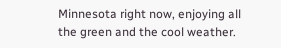Minnesota right now, enjoying all the green and the cool weather.